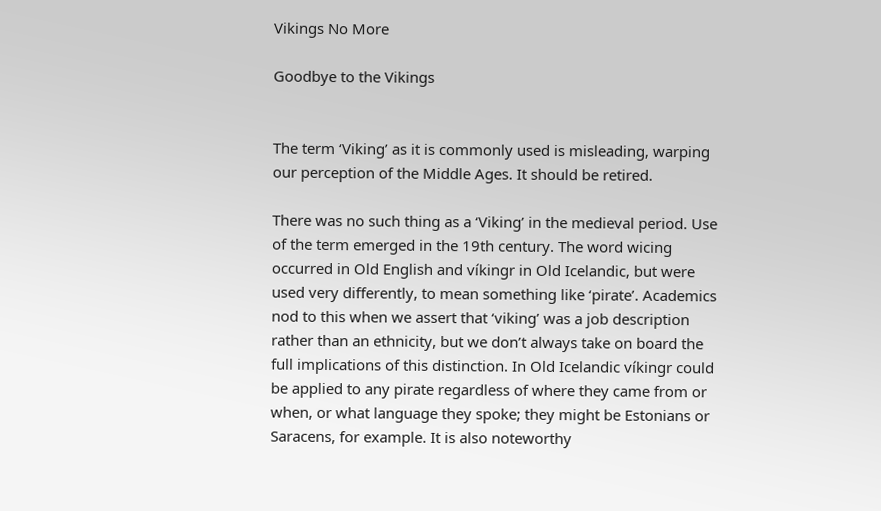Vikings No More

Goodbye to the Vikings


The term ‘Viking’ as it is commonly used is misleading, warping our perception of the Middle Ages. It should be retired.

There was no such thing as a ‘Viking’ in the medieval period. Use of the term emerged in the 19th century. The word wicing occurred in Old English and víkingr in Old Icelandic, but were used very differently, to mean something like ‘pirate’. Academics nod to this when we assert that ‘viking’ was a job description rather than an ethnicity, but we don’t always take on board the full implications of this distinction. In Old Icelandic víkingr could be applied to any pirate regardless of where they came from or when, or what language they spoke; they might be Estonians or Saracens, for example. It is also noteworthy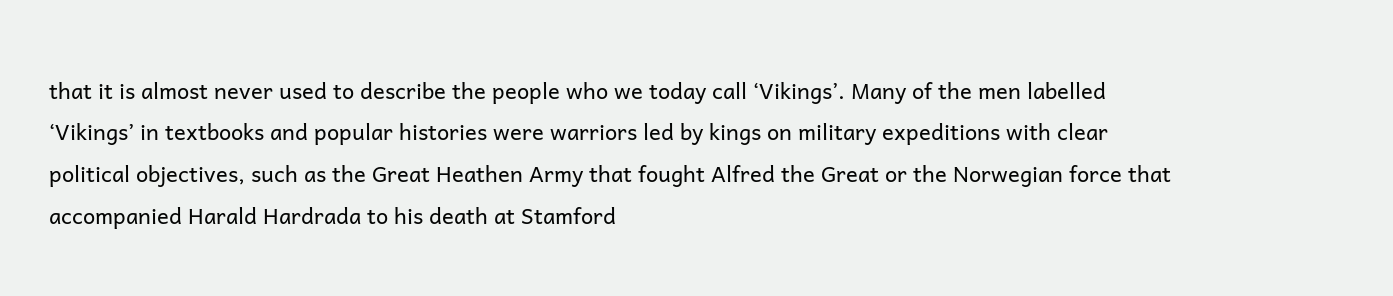that it is almost never used to describe the people who we today call ‘Vikings’. Many of the men labelled ‘Vikings’ in textbooks and popular histories were warriors led by kings on military expeditions with clear political objectives, such as the Great Heathen Army that fought Alfred the Great or the Norwegian force that accompanied Harald Hardrada to his death at Stamford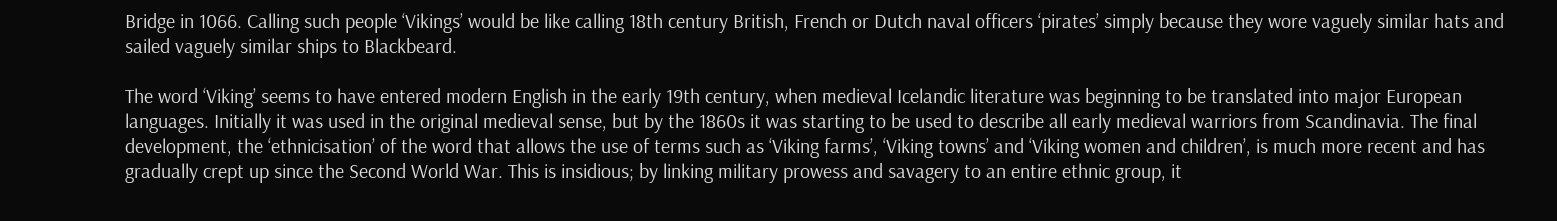Bridge in 1066. Calling such people ‘Vikings’ would be like calling 18th century British, French or Dutch naval officers ‘pirates’ simply because they wore vaguely similar hats and sailed vaguely similar ships to Blackbeard.

The word ‘Viking’ seems to have entered modern English in the early 19th century, when medieval Icelandic literature was beginning to be translated into major European languages. Initially it was used in the original medieval sense, but by the 1860s it was starting to be used to describe all early medieval warriors from Scandinavia. The final development, the ‘ethnicisation’ of the word that allows the use of terms such as ‘Viking farms’, ‘Viking towns’ and ‘Viking women and children’, is much more recent and has gradually crept up since the Second World War. This is insidious; by linking military prowess and savagery to an entire ethnic group, it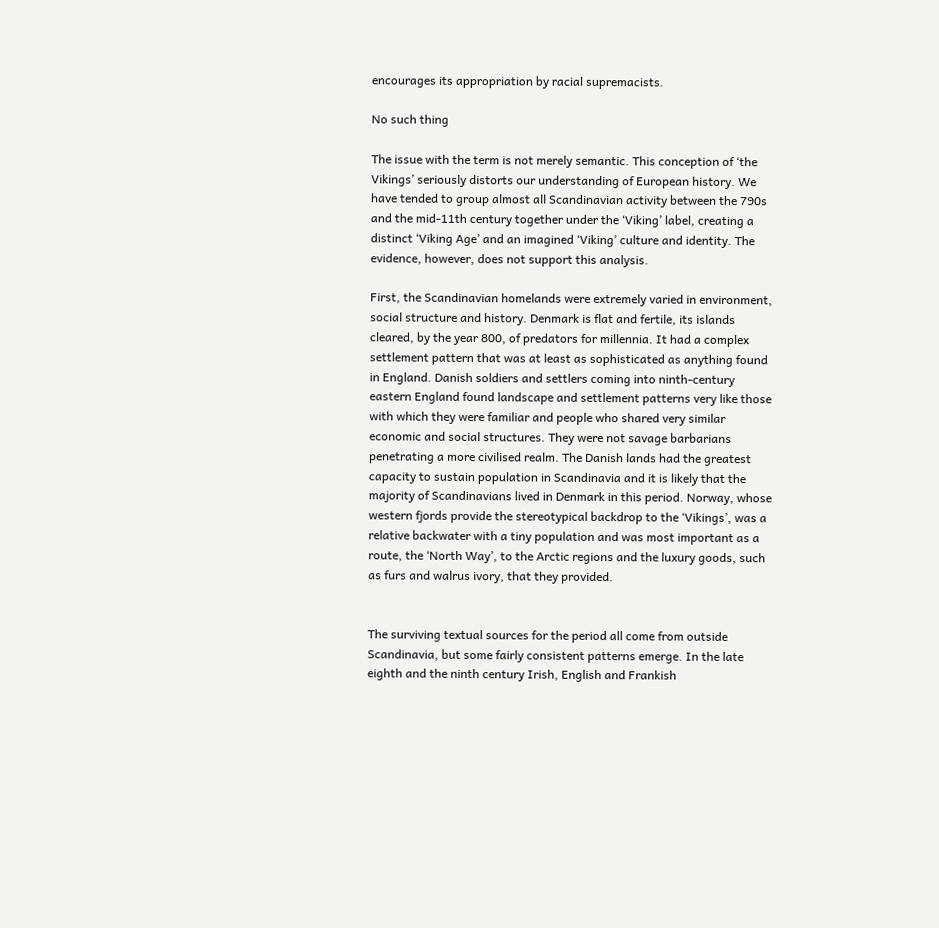encourages its appropriation by racial supremacists.

No such thing

The issue with the term is not merely semantic. This conception of ‘the Vikings’ seriously distorts our understanding of European history. We have tended to group almost all Scandinavian activity between the 790s and the mid-11th century together under the ‘Viking’ label, creating a distinct ‘Viking Age’ and an imagined ‘Viking’ culture and identity. The evidence, however, does not support this analysis.

First, the Scandinavian homelands were extremely varied in environment, social structure and history. Denmark is flat and fertile, its islands cleared, by the year 800, of predators for millennia. It had a complex settlement pattern that was at least as sophisticated as anything found in England. Danish soldiers and settlers coming into ninth-century eastern England found landscape and settlement patterns very like those with which they were familiar and people who shared very similar economic and social structures. They were not savage barbarians penetrating a more civilised realm. The Danish lands had the greatest capacity to sustain population in Scandinavia and it is likely that the majority of Scandinavians lived in Denmark in this period. Norway, whose western fjords provide the stereotypical backdrop to the ‘Vikings’, was a relative backwater with a tiny population and was most important as a route, the ‘North Way’, to the Arctic regions and the luxury goods, such as furs and walrus ivory, that they provided.


The surviving textual sources for the period all come from outside Scandinavia, but some fairly consistent patterns emerge. In the late eighth and the ninth century Irish, English and Frankish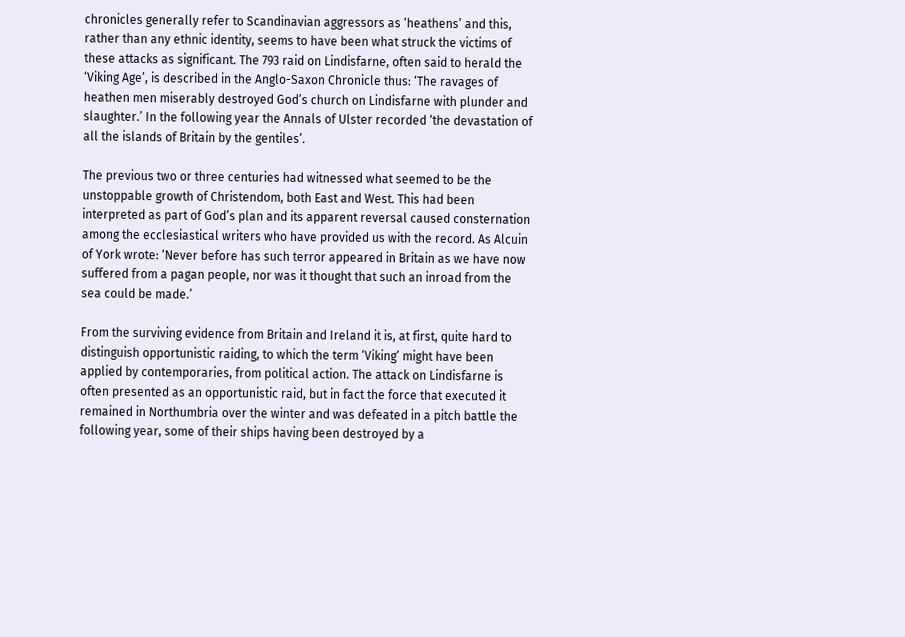chronicles generally refer to Scandinavian aggressors as ‘heathens’ and this, rather than any ethnic identity, seems to have been what struck the victims of these attacks as significant. The 793 raid on Lindisfarne, often said to herald the ‘Viking Age’, is described in the Anglo-Saxon Chronicle thus: ‘The ravages of heathen men miserably destroyed God’s church on Lindisfarne with plunder and slaughter.’ In the following year the Annals of Ulster recorded ‘the devastation of all the islands of Britain by the gentiles’.

The previous two or three centuries had witnessed what seemed to be the unstoppable growth of Christendom, both East and West. This had been interpreted as part of God’s plan and its apparent reversal caused consternation among the ecclesiastical writers who have provided us with the record. As Alcuin of York wrote: ‘Never before has such terror appeared in Britain as we have now suffered from a pagan people, nor was it thought that such an inroad from the sea could be made.’

From the surviving evidence from Britain and Ireland it is, at first, quite hard to distinguish opportunistic raiding, to which the term ‘Viking’ might have been applied by contemporaries, from political action. The attack on Lindisfarne is often presented as an opportunistic raid, but in fact the force that executed it remained in Northumbria over the winter and was defeated in a pitch battle the following year, some of their ships having been destroyed by a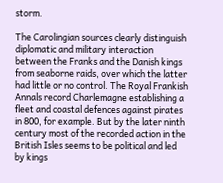storm.

The Carolingian sources clearly distinguish diplomatic and military interaction between the Franks and the Danish kings from seaborne raids, over which the latter had little or no control. The Royal Frankish Annals record Charlemagne establishing a fleet and coastal defences against pirates in 800, for example. But by the later ninth century most of the recorded action in the British Isles seems to be political and led by kings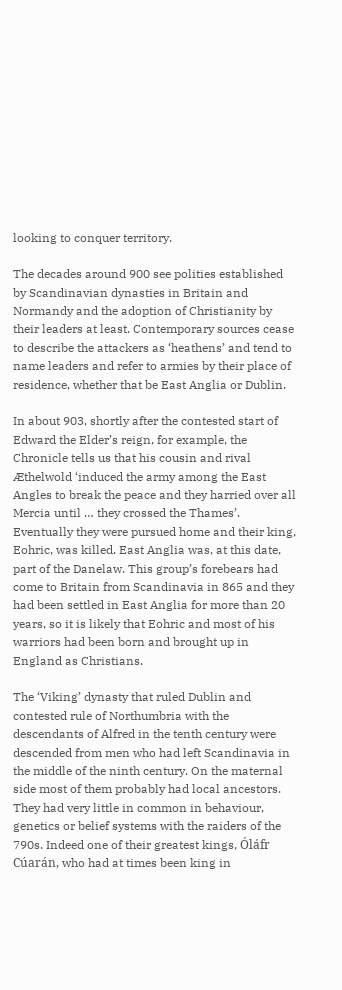looking to conquer territory.

The decades around 900 see polities established by Scandinavian dynasties in Britain and Normandy and the adoption of Christianity by their leaders at least. Contemporary sources cease to describe the attackers as ‘heathens’ and tend to name leaders and refer to armies by their place of residence, whether that be East Anglia or Dublin.

In about 903, shortly after the contested start of Edward the Elder’s reign, for example, the Chronicle tells us that his cousin and rival Æthelwold ‘induced the army among the East Angles to break the peace and they harried over all Mercia until … they crossed the Thames’. Eventually they were pursued home and their king, Eohric, was killed. East Anglia was, at this date, part of the Danelaw. This group’s forebears had come to Britain from Scandinavia in 865 and they had been settled in East Anglia for more than 20 years, so it is likely that Eohric and most of his warriors had been born and brought up in England as Christians.

The ‘Viking’ dynasty that ruled Dublin and contested rule of Northumbria with the descendants of Alfred in the tenth century were descended from men who had left Scandinavia in the middle of the ninth century. On the maternal side most of them probably had local ancestors. They had very little in common in behaviour, genetics or belief systems with the raiders of the 790s. Indeed one of their greatest kings, Óláfr Cúarán, who had at times been king in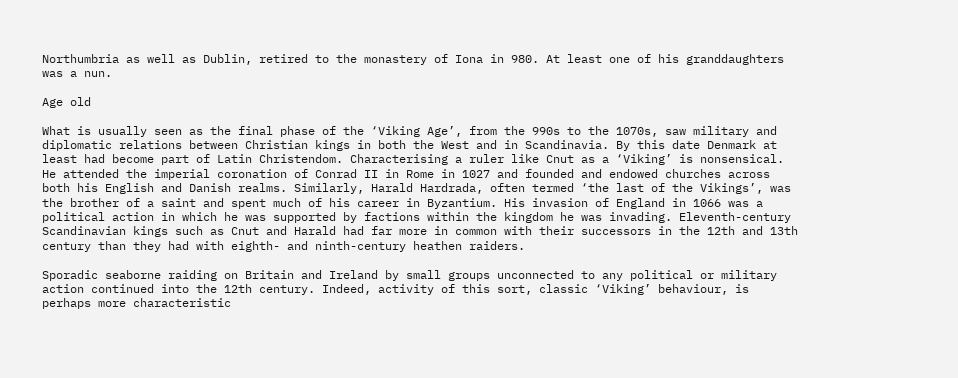Northumbria as well as Dublin, retired to the monastery of Iona in 980. At least one of his granddaughters was a nun.

Age old

What is usually seen as the final phase of the ‘Viking Age’, from the 990s to the 1070s, saw military and diplomatic relations between Christian kings in both the West and in Scandinavia. By this date Denmark at least had become part of Latin Christendom. Characterising a ruler like Cnut as a ‘Viking’ is nonsensical. He attended the imperial coronation of Conrad II in Rome in 1027 and founded and endowed churches across both his English and Danish realms. Similarly, Harald Hardrada, often termed ‘the last of the Vikings’, was the brother of a saint and spent much of his career in Byzantium. His invasion of England in 1066 was a political action in which he was supported by factions within the kingdom he was invading. Eleventh-century Scandinavian kings such as Cnut and Harald had far more in common with their successors in the 12th and 13th century than they had with eighth- and ninth-century heathen raiders.

Sporadic seaborne raiding on Britain and Ireland by small groups unconnected to any political or military action continued into the 12th century. Indeed, activity of this sort, classic ‘Viking’ behaviour, is perhaps more characteristic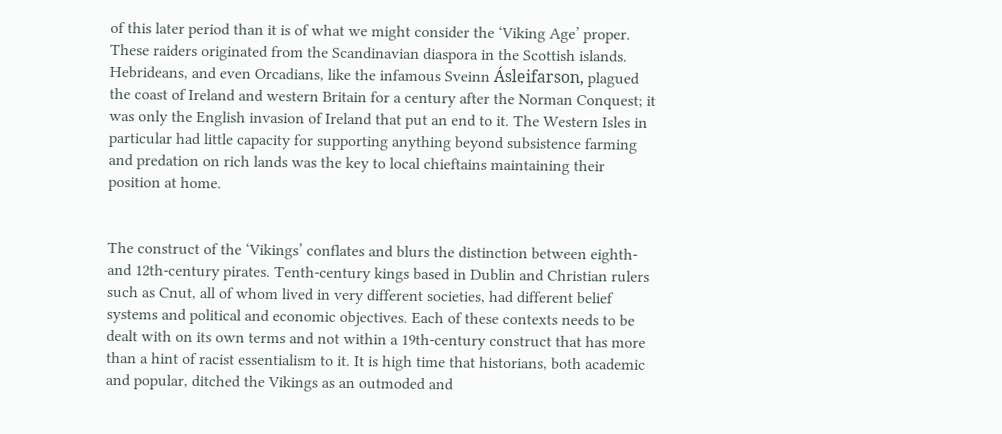of this later period than it is of what we might consider the ‘Viking Age’ proper. These raiders originated from the Scandinavian diaspora in the Scottish islands. Hebrideans, and even Orcadians, like the infamous Sveinn Ásleifarson, plagued the coast of Ireland and western Britain for a century after the Norman Conquest; it was only the English invasion of Ireland that put an end to it. The Western Isles in particular had little capacity for supporting anything beyond subsistence farming and predation on rich lands was the key to local chieftains maintaining their position at home.


The construct of the ‘Vikings’ conflates and blurs the distinction between eighth- and 12th-century pirates. Tenth-century kings based in Dublin and Christian rulers such as Cnut, all of whom lived in very different societies, had different belief systems and political and economic objectives. Each of these contexts needs to be dealt with on its own terms and not within a 19th-century construct that has more than a hint of racist essentialism to it. It is high time that historians, both academic and popular, ditched the Vikings as an outmoded and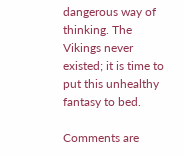dangerous way of thinking. The Vikings never existed; it is time to put this unhealthy fantasy to bed.

Comments are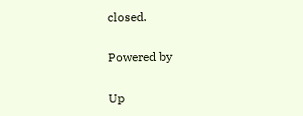closed.

Powered by

Up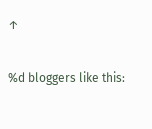↑

%d bloggers like this: